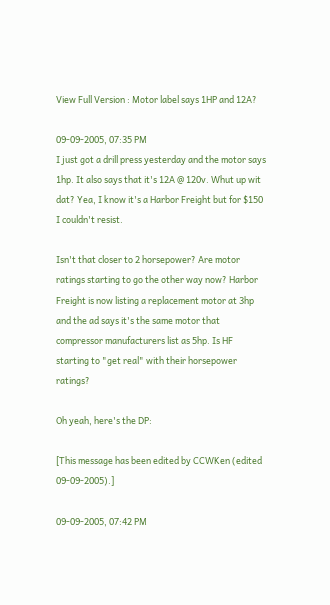View Full Version : Motor label says 1HP and 12A?

09-09-2005, 07:35 PM
I just got a drill press yesterday and the motor says 1hp. It also says that it's 12A @ 120v. Whut up wit dat? Yea, I know it's a Harbor Freight but for $150 I couldn't resist.

Isn't that closer to 2 horsepower? Are motor ratings starting to go the other way now? Harbor Freight is now listing a replacement motor at 3hp and the ad says it's the same motor that compressor manufacturers list as 5hp. Is HF starting to "get real" with their horsepower ratings?

Oh yeah, here's the DP:

[This message has been edited by CCWKen (edited 09-09-2005).]

09-09-2005, 07:42 PM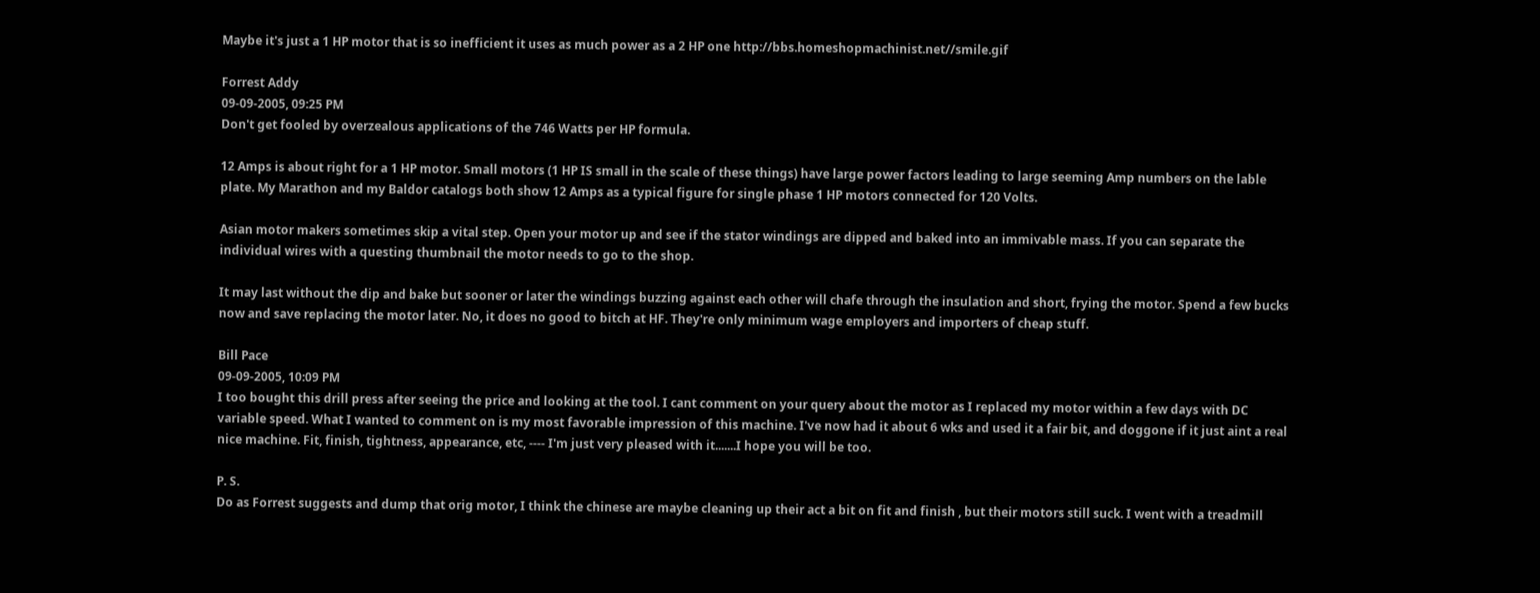Maybe it's just a 1 HP motor that is so inefficient it uses as much power as a 2 HP one http://bbs.homeshopmachinist.net//smile.gif

Forrest Addy
09-09-2005, 09:25 PM
Don't get fooled by overzealous applications of the 746 Watts per HP formula.

12 Amps is about right for a 1 HP motor. Small motors (1 HP IS small in the scale of these things) have large power factors leading to large seeming Amp numbers on the lable plate. My Marathon and my Baldor catalogs both show 12 Amps as a typical figure for single phase 1 HP motors connected for 120 Volts.

Asian motor makers sometimes skip a vital step. Open your motor up and see if the stator windings are dipped and baked into an immivable mass. If you can separate the individual wires with a questing thumbnail the motor needs to go to the shop.

It may last without the dip and bake but sooner or later the windings buzzing against each other will chafe through the insulation and short, frying the motor. Spend a few bucks now and save replacing the motor later. No, it does no good to bitch at HF. They're only minimum wage employers and importers of cheap stuff.

Bill Pace
09-09-2005, 10:09 PM
I too bought this drill press after seeing the price and looking at the tool. I cant comment on your query about the motor as I replaced my motor within a few days with DC variable speed. What I wanted to comment on is my most favorable impression of this machine. I've now had it about 6 wks and used it a fair bit, and doggone if it just aint a real nice machine. Fit, finish, tightness, appearance, etc, ---- I'm just very pleased with it.......I hope you will be too.

P. S.
Do as Forrest suggests and dump that orig motor, I think the chinese are maybe cleaning up their act a bit on fit and finish , but their motors still suck. I went with a treadmill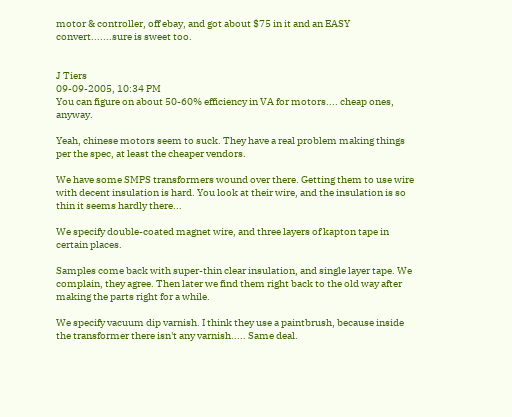motor & controller, off ebay, and got about $75 in it and an EASY convert.......sure is sweet too.


J Tiers
09-09-2005, 10:34 PM
You can figure on about 50-60% efficiency in VA for motors.... cheap ones, anyway.

Yeah, chinese motors seem to suck. They have a real problem making things per the spec, at least the cheaper vendors.

We have some SMPS transformers wound over there. Getting them to use wire with decent insulation is hard. You look at their wire, and the insulation is so thin it seems hardly there...

We specify double-coated magnet wire, and three layers of kapton tape in certain places.

Samples come back with super-thin clear insulation, and single layer tape. We complain, they agree. Then later we find them right back to the old way after making the parts right for a while.

We specify vacuum dip varnish. I think they use a paintbrush, because inside the transformer there isn't any varnish..... Same deal.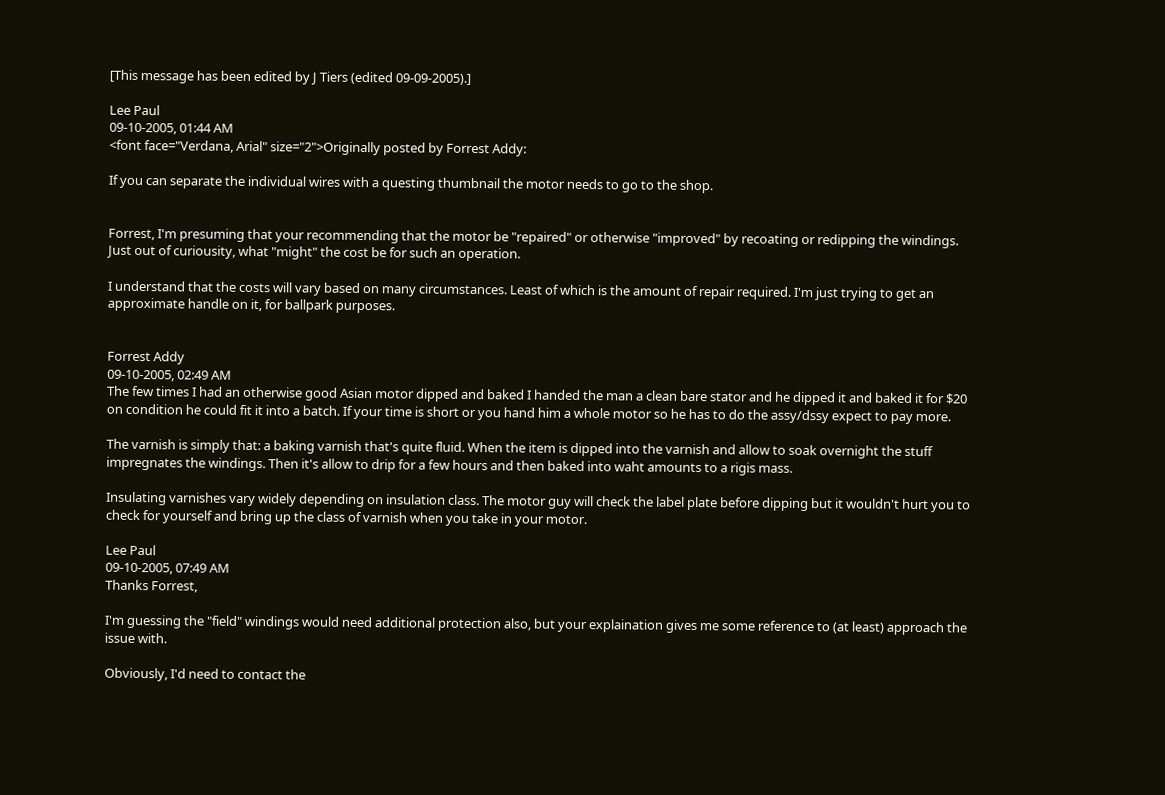[This message has been edited by J Tiers (edited 09-09-2005).]

Lee Paul
09-10-2005, 01:44 AM
<font face="Verdana, Arial" size="2">Originally posted by Forrest Addy:

If you can separate the individual wires with a questing thumbnail the motor needs to go to the shop.


Forrest, I'm presuming that your recommending that the motor be "repaired" or otherwise "improved" by recoating or redipping the windings. Just out of curiousity, what "might" the cost be for such an operation.

I understand that the costs will vary based on many circumstances. Least of which is the amount of repair required. I'm just trying to get an approximate handle on it, for ballpark purposes.


Forrest Addy
09-10-2005, 02:49 AM
The few times I had an otherwise good Asian motor dipped and baked I handed the man a clean bare stator and he dipped it and baked it for $20 on condition he could fit it into a batch. If your time is short or you hand him a whole motor so he has to do the assy/dssy expect to pay more.

The varnish is simply that: a baking varnish that's quite fluid. When the item is dipped into the varnish and allow to soak overnight the stuff impregnates the windings. Then it's allow to drip for a few hours and then baked into waht amounts to a rigis mass.

Insulating varnishes vary widely depending on insulation class. The motor guy will check the label plate before dipping but it wouldn't hurt you to check for yourself and bring up the class of varnish when you take in your motor.

Lee Paul
09-10-2005, 07:49 AM
Thanks Forrest,

I'm guessing the "field" windings would need additional protection also, but your explaination gives me some reference to (at least) approach the issue with.

Obviously, I'd need to contact the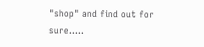"shop" and find out for sure.....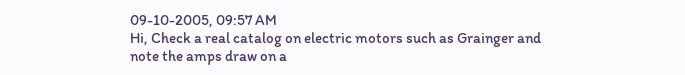09-10-2005, 09:57 AM
Hi, Check a real catalog on electric motors such as Grainger and note the amps draw on a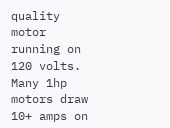quality motor running on 120 volts. Many 1hp motors draw 10+ amps on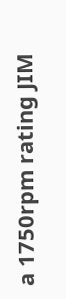a 1750rpm rating JIM